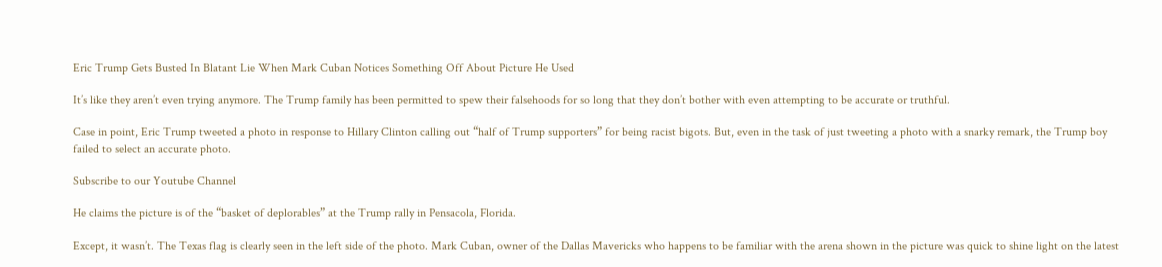Eric Trump Gets Busted In Blatant Lie When Mark Cuban Notices Something Off About Picture He Used

It’s like they aren’t even trying anymore. The Trump family has been permitted to spew their falsehoods for so long that they don’t bother with even attempting to be accurate or truthful.

Case in point, Eric Trump tweeted a photo in response to Hillary Clinton calling out “half of Trump supporters” for being racist bigots. But, even in the task of just tweeting a photo with a snarky remark, the Trump boy failed to select an accurate photo.

Subscribe to our Youtube Channel

He claims the picture is of the “basket of deplorables” at the Trump rally in Pensacola, Florida.

Except, it wasn’t. The Texas flag is clearly seen in the left side of the photo. Mark Cuban, owner of the Dallas Mavericks who happens to be familiar with the arena shown in the picture was quick to shine light on the latest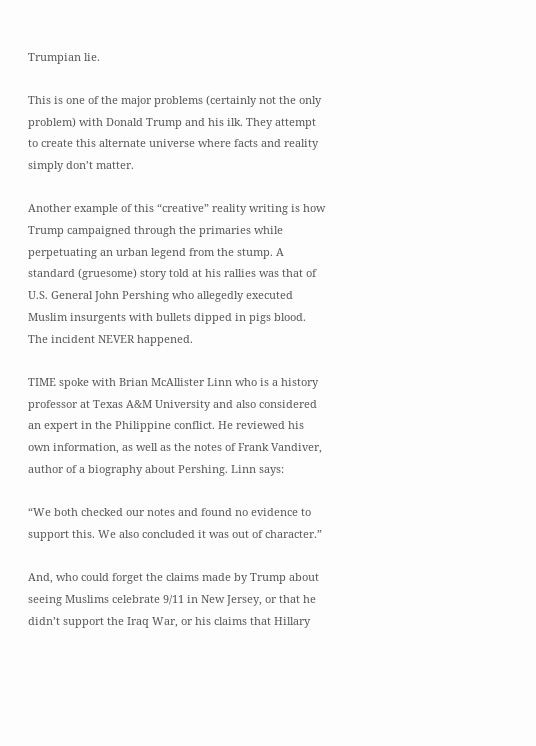Trumpian lie.

This is one of the major problems (certainly not the only problem) with Donald Trump and his ilk. They attempt to create this alternate universe where facts and reality simply don’t matter.

Another example of this “creative” reality writing is how Trump campaigned through the primaries while perpetuating an urban legend from the stump. A standard (gruesome) story told at his rallies was that of U.S. General John Pershing who allegedly executed Muslim insurgents with bullets dipped in pigs blood. The incident NEVER happened.

TIME spoke with Brian McAllister Linn who is a history professor at Texas A&M University and also considered an expert in the Philippine conflict. He reviewed his own information, as well as the notes of Frank Vandiver, author of a biography about Pershing. Linn says:

“We both checked our notes and found no evidence to support this. We also concluded it was out of character.”

And, who could forget the claims made by Trump about seeing Muslims celebrate 9/11 in New Jersey, or that he didn’t support the Iraq War, or his claims that Hillary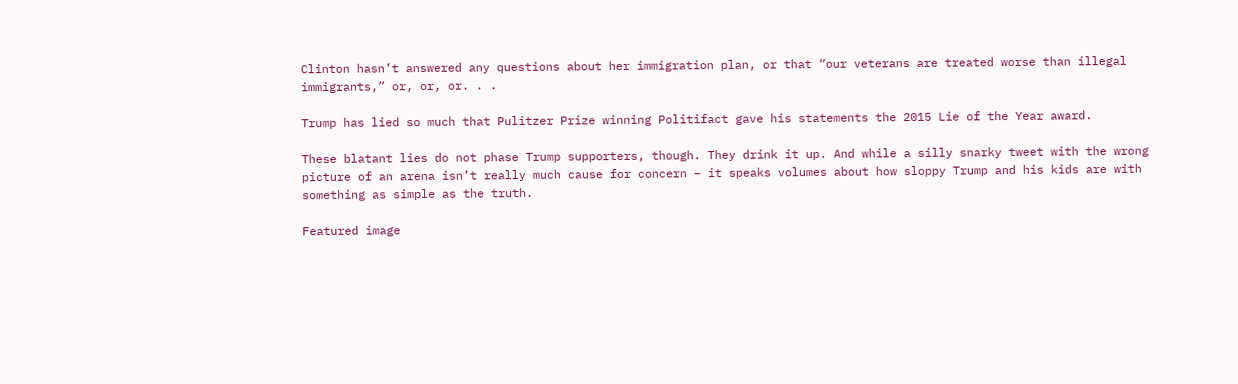Clinton hasn’t answered any questions about her immigration plan, or that “our veterans are treated worse than illegal immigrants,” or, or, or. . .

Trump has lied so much that Pulitzer Prize winning Politifact gave his statements the 2015 Lie of the Year award.

These blatant lies do not phase Trump supporters, though. They drink it up. And while a silly snarky tweet with the wrong picture of an arena isn’t really much cause for concern – it speaks volumes about how sloppy Trump and his kids are with something as simple as the truth.

Featured image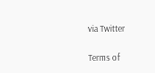via Twitter

Terms of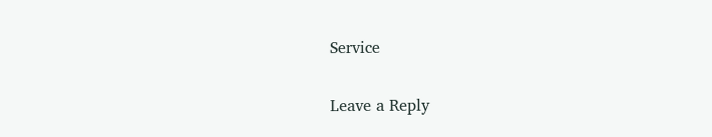Service

Leave a Reply